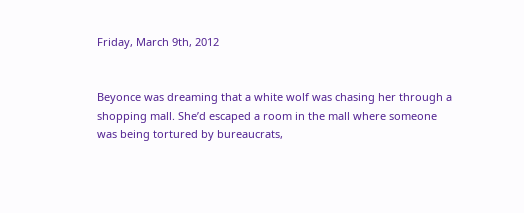Friday, March 9th, 2012


Beyonce was dreaming that a white wolf was chasing her through a shopping mall. She’d escaped a room in the mall where someone was being tortured by bureaucrats,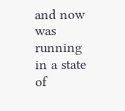and now was running in a state of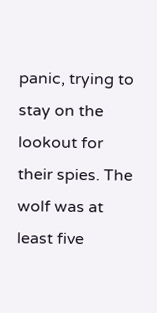panic, trying to stay on the lookout for their spies. The wolf was at least five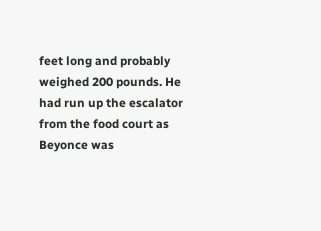feet long and probably weighed 200 pounds. He had run up the escalator from the food court as Beyonce was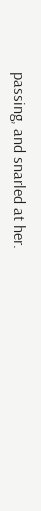passing, and snarled at her.